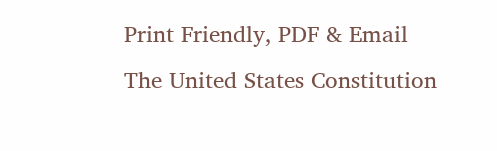Print Friendly, PDF & Email
The United States Constitution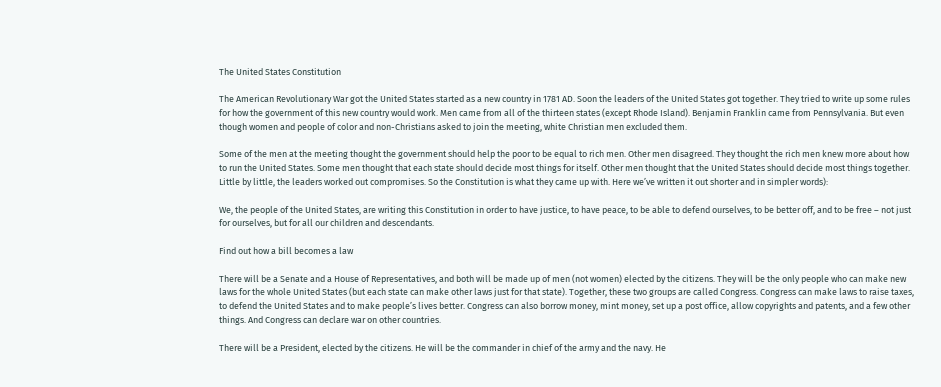The United States Constitution

The American Revolutionary War got the United States started as a new country in 1781 AD. Soon the leaders of the United States got together. They tried to write up some rules for how the government of this new country would work. Men came from all of the thirteen states (except Rhode Island). Benjamin Franklin came from Pennsylvania. But even though women and people of color and non-Christians asked to join the meeting, white Christian men excluded them.

Some of the men at the meeting thought the government should help the poor to be equal to rich men. Other men disagreed. They thought the rich men knew more about how to run the United States. Some men thought that each state should decide most things for itself. Other men thought that the United States should decide most things together. Little by little, the leaders worked out compromises. So the Constitution is what they came up with. Here we’ve written it out shorter and in simpler words):

We, the people of the United States, are writing this Constitution in order to have justice, to have peace, to be able to defend ourselves, to be better off, and to be free – not just for ourselves, but for all our children and descendants.

Find out how a bill becomes a law

There will be a Senate and a House of Representatives, and both will be made up of men (not women) elected by the citizens. They will be the only people who can make new laws for the whole United States (but each state can make other laws just for that state). Together, these two groups are called Congress. Congress can make laws to raise taxes, to defend the United States and to make people’s lives better. Congress can also borrow money, mint money, set up a post office, allow copyrights and patents, and a few other things. And Congress can declare war on other countries.

There will be a President, elected by the citizens. He will be the commander in chief of the army and the navy. He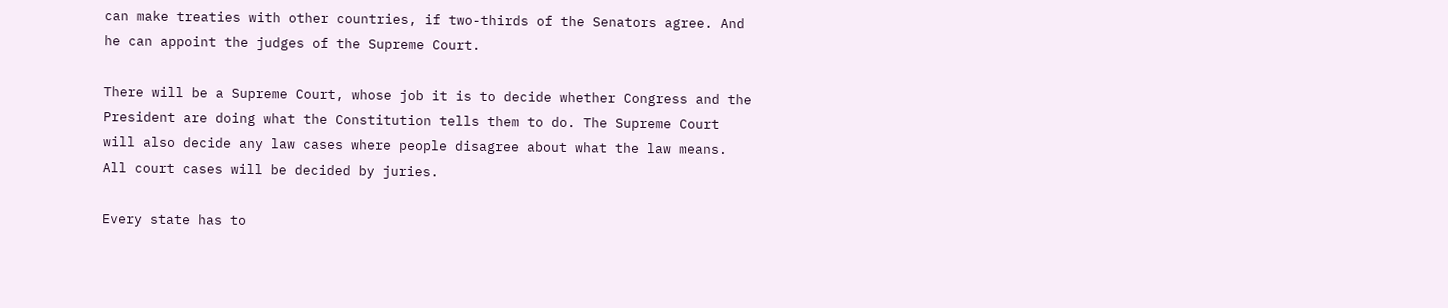can make treaties with other countries, if two-thirds of the Senators agree. And he can appoint the judges of the Supreme Court.

There will be a Supreme Court, whose job it is to decide whether Congress and the President are doing what the Constitution tells them to do. The Supreme Court will also decide any law cases where people disagree about what the law means. All court cases will be decided by juries.

Every state has to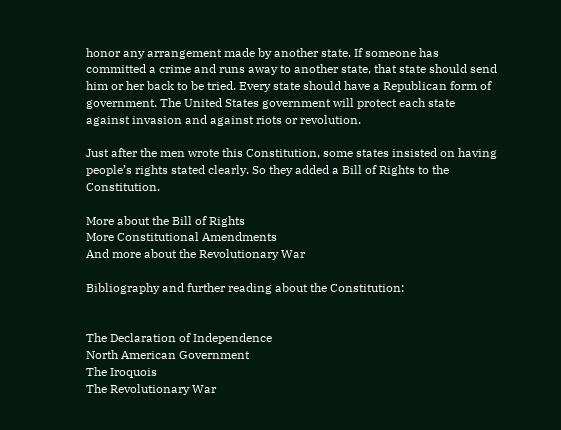honor any arrangement made by another state. If someone has committed a crime and runs away to another state, that state should send him or her back to be tried. Every state should have a Republican form of government. The United States government will protect each state against invasion and against riots or revolution.

Just after the men wrote this Constitution, some states insisted on having people’s rights stated clearly. So they added a Bill of Rights to the Constitution.

More about the Bill of Rights
More Constitutional Amendments
And more about the Revolutionary War

Bibliography and further reading about the Constitution:


The Declaration of Independence
North American Government
The Iroquois
The Revolutionary War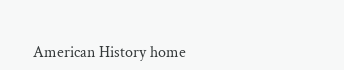American History home